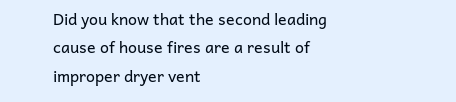Did you know that the second leading cause of house fires are a result of improper dryer vent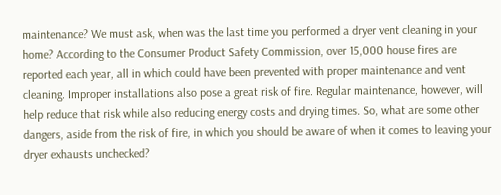maintenance? We must ask, when was the last time you performed a dryer vent cleaning in your home? According to the Consumer Product Safety Commission, over 15,000 house fires are reported each year, all in which could have been prevented with proper maintenance and vent cleaning. Improper installations also pose a great risk of fire. Regular maintenance, however, will help reduce that risk while also reducing energy costs and drying times. So, what are some other dangers, aside from the risk of fire, in which you should be aware of when it comes to leaving your dryer exhausts unchecked?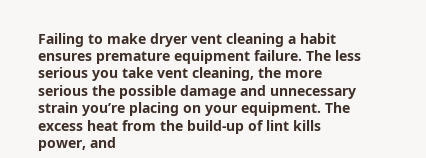Failing to make dryer vent cleaning a habit ensures premature equipment failure. The less serious you take vent cleaning, the more serious the possible damage and unnecessary strain you’re placing on your equipment. The excess heat from the build-up of lint kills power, and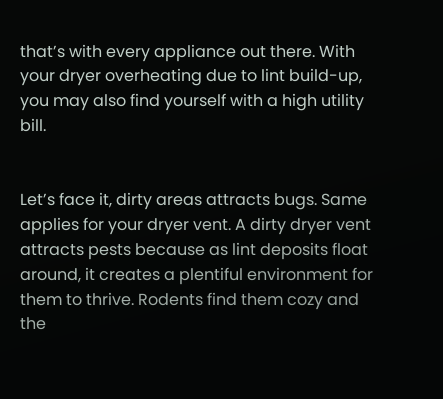that’s with every appliance out there. With your dryer overheating due to lint build-up, you may also find yourself with a high utility bill.


Let’s face it, dirty areas attracts bugs. Same applies for your dryer vent. A dirty dryer vent attracts pests because as lint deposits float around, it creates a plentiful environment for them to thrive. Rodents find them cozy and the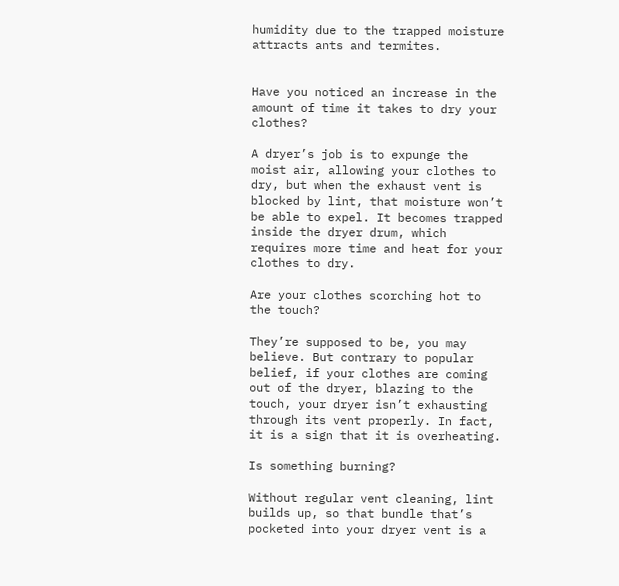humidity due to the trapped moisture attracts ants and termites.


Have you noticed an increase in the amount of time it takes to dry your clothes?

A dryer’s job is to expunge the moist air, allowing your clothes to dry, but when the exhaust vent is blocked by lint, that moisture won’t be able to expel. It becomes trapped inside the dryer drum, which requires more time and heat for your clothes to dry.

Are your clothes scorching hot to the touch?

They’re supposed to be, you may believe. But contrary to popular belief, if your clothes are coming out of the dryer, blazing to the touch, your dryer isn’t exhausting through its vent properly. In fact, it is a sign that it is overheating.

Is something burning?

Without regular vent cleaning, lint builds up, so that bundle that’s pocketed into your dryer vent is a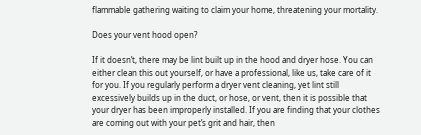flammable gathering waiting to claim your home, threatening your mortality.

Does your vent hood open?

If it doesn’t, there may be lint built up in the hood and dryer hose. You can either clean this out yourself, or have a professional, like us, take care of it for you. If you regularly perform a dryer vent cleaning, yet lint still excessively builds up in the duct, or hose, or vent, then it is possible that your dryer has been improperly installed. If you are finding that your clothes are coming out with your pet’s grit and hair, then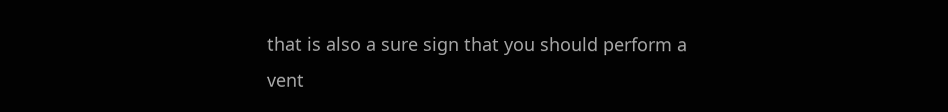that is also a sure sign that you should perform a vent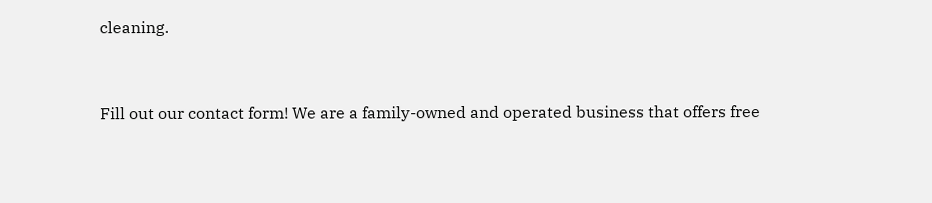cleaning.


Fill out our contact form! We are a family-owned and operated business that offers free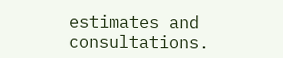estimates and consultations.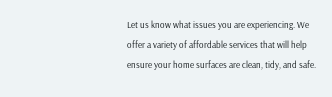Let us know what issues you are experiencing. We offer a variety of affordable services that will help ensure your home surfaces are clean, tidy, and safe.